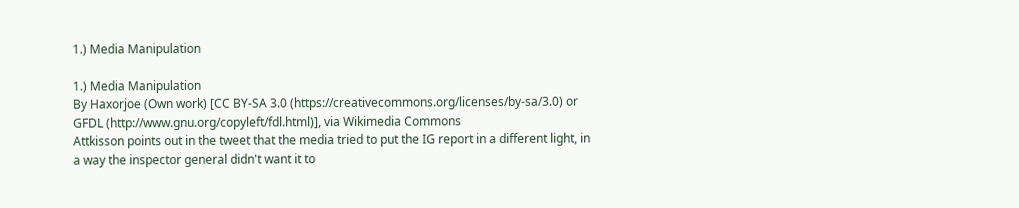1.) Media Manipulation

1.) Media Manipulation
By Haxorjoe (Own work) [CC BY-SA 3.0 (https://creativecommons.org/licenses/by-sa/3.0) or GFDL (http://www.gnu.org/copyleft/fdl.html)], via Wikimedia Commons
Attkisson points out in the tweet that the media tried to put the IG report in a different light, in a way the inspector general didn't want it to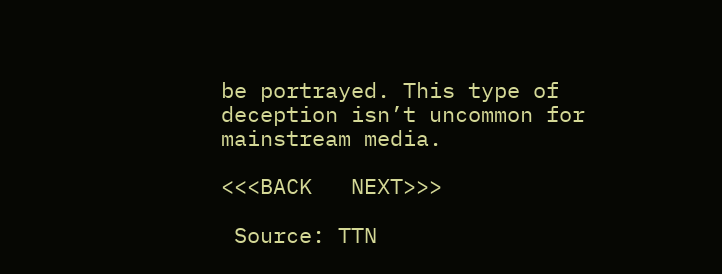be portrayed. This type of deception isn’t uncommon for mainstream media.

<<<BACK   NEXT>>>

 Source: TTN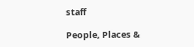staff

People, Places &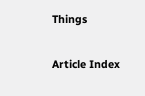Things

Article Index